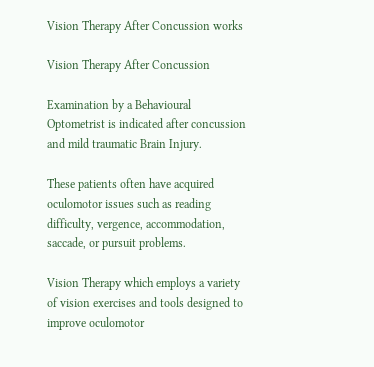Vision Therapy After Concussion works

Vision Therapy After Concussion

Examination by a Behavioural Optometrist is indicated after concussion and mild traumatic Brain Injury.

These patients often have acquired oculomotor issues such as reading difficulty, vergence, accommodation, saccade, or pursuit problems.

Vision Therapy which employs a variety of vision exercises and tools designed to improve oculomotor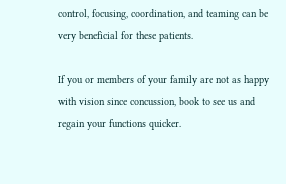control, focusing, coordination, and teaming can be very beneficial for these patients.

If you or members of your family are not as happy with vision since concussion, book to see us and regain your functions quicker.